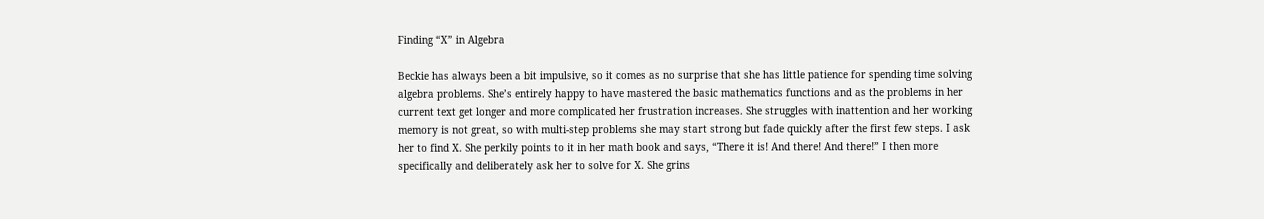Finding “X” in Algebra

Beckie has always been a bit impulsive, so it comes as no surprise that she has little patience for spending time solving algebra problems. She’s entirely happy to have mastered the basic mathematics functions and as the problems in her current text get longer and more complicated her frustration increases. She struggles with inattention and her working memory is not great, so with multi-step problems she may start strong but fade quickly after the first few steps. I ask her to find X. She perkily points to it in her math book and says, “There it is! And there! And there!” I then more specifically and deliberately ask her to solve for X. She grins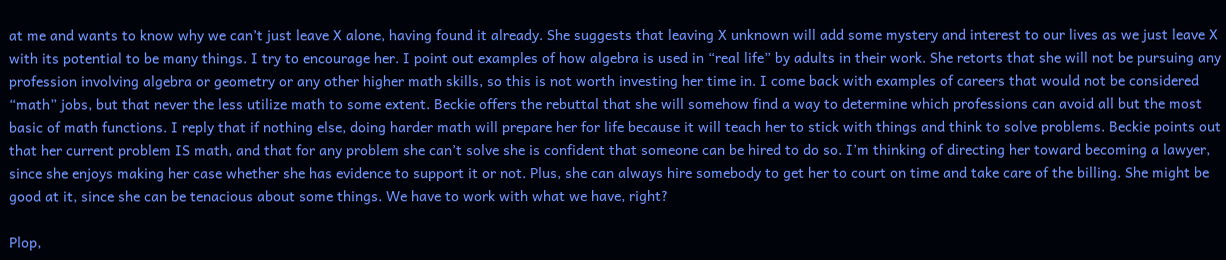at me and wants to know why we can’t just leave X alone, having found it already. She suggests that leaving X unknown will add some mystery and interest to our lives as we just leave X with its potential to be many things. I try to encourage her. I point out examples of how algebra is used in “real life” by adults in their work. She retorts that she will not be pursuing any profession involving algebra or geometry or any other higher math skills, so this is not worth investing her time in. I come back with examples of careers that would not be considered “math” jobs, but that never the less utilize math to some extent. Beckie offers the rebuttal that she will somehow find a way to determine which professions can avoid all but the most basic of math functions. I reply that if nothing else, doing harder math will prepare her for life because it will teach her to stick with things and think to solve problems. Beckie points out that her current problem IS math, and that for any problem she can’t solve she is confident that someone can be hired to do so. I’m thinking of directing her toward becoming a lawyer, since she enjoys making her case whether she has evidence to support it or not. Plus, she can always hire somebody to get her to court on time and take care of the billing. She might be good at it, since she can be tenacious about some things. We have to work with what we have, right?

Plop,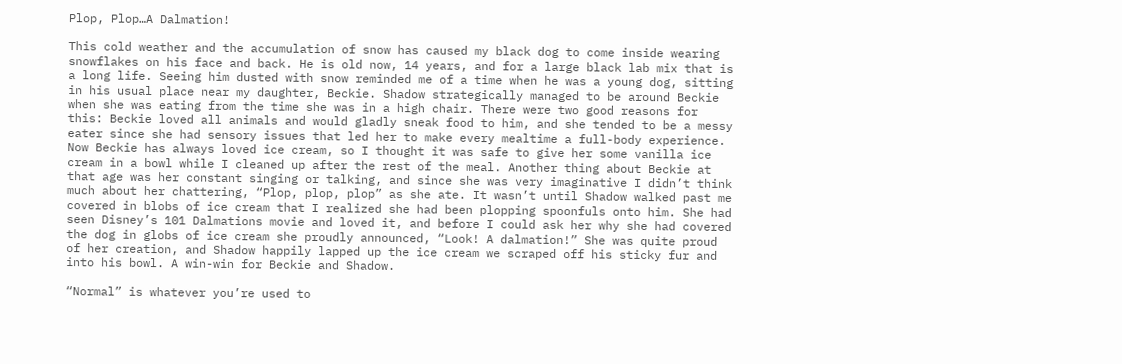Plop, Plop…A Dalmation!

This cold weather and the accumulation of snow has caused my black dog to come inside wearing snowflakes on his face and back. He is old now, 14 years, and for a large black lab mix that is a long life. Seeing him dusted with snow reminded me of a time when he was a young dog, sitting in his usual place near my daughter, Beckie. Shadow strategically managed to be around Beckie when she was eating from the time she was in a high chair. There were two good reasons for this: Beckie loved all animals and would gladly sneak food to him, and she tended to be a messy eater since she had sensory issues that led her to make every mealtime a full-body experience. Now Beckie has always loved ice cream, so I thought it was safe to give her some vanilla ice cream in a bowl while I cleaned up after the rest of the meal. Another thing about Beckie at that age was her constant singing or talking, and since she was very imaginative I didn’t think much about her chattering, “Plop, plop, plop” as she ate. It wasn’t until Shadow walked past me covered in blobs of ice cream that I realized she had been plopping spoonfuls onto him. She had seen Disney’s 101 Dalmations movie and loved it, and before I could ask her why she had covered the dog in globs of ice cream she proudly announced, “Look! A dalmation!” She was quite proud of her creation, and Shadow happily lapped up the ice cream we scraped off his sticky fur and into his bowl. A win-win for Beckie and Shadow.

“Normal” is whatever you’re used to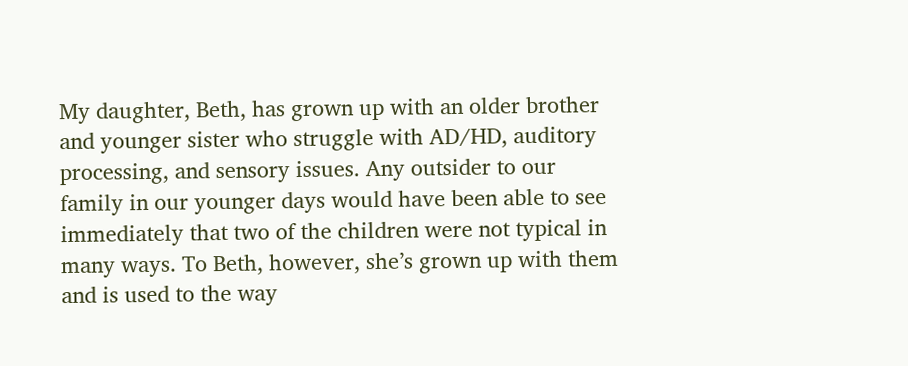My daughter, Beth, has grown up with an older brother and younger sister who struggle with AD/HD, auditory processing, and sensory issues. Any outsider to our family in our younger days would have been able to see immediately that two of the children were not typical in many ways. To Beth, however, she’s grown up with them and is used to the way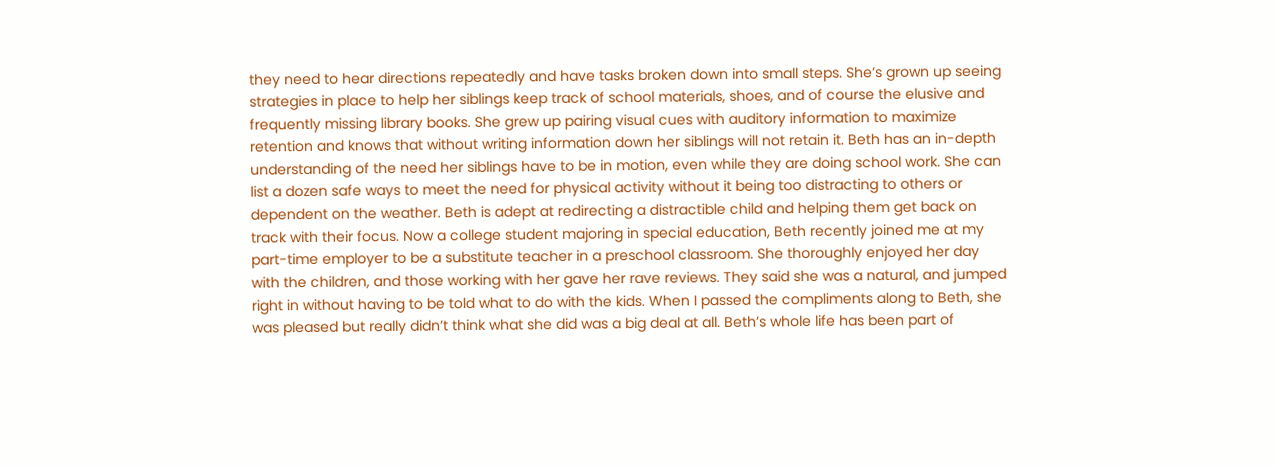they need to hear directions repeatedly and have tasks broken down into small steps. She’s grown up seeing strategies in place to help her siblings keep track of school materials, shoes, and of course the elusive and frequently missing library books. She grew up pairing visual cues with auditory information to maximize retention and knows that without writing information down her siblings will not retain it. Beth has an in-depth understanding of the need her siblings have to be in motion, even while they are doing school work. She can list a dozen safe ways to meet the need for physical activity without it being too distracting to others or dependent on the weather. Beth is adept at redirecting a distractible child and helping them get back on track with their focus. Now a college student majoring in special education, Beth recently joined me at my part-time employer to be a substitute teacher in a preschool classroom. She thoroughly enjoyed her day with the children, and those working with her gave her rave reviews. They said she was a natural, and jumped right in without having to be told what to do with the kids. When I passed the compliments along to Beth, she was pleased but really didn’t think what she did was a big deal at all. Beth’s whole life has been part of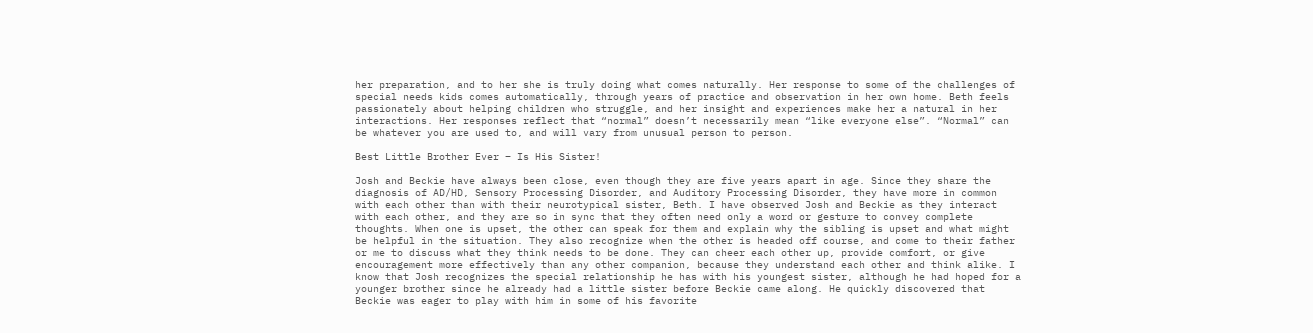her preparation, and to her she is truly doing what comes naturally. Her response to some of the challenges of special needs kids comes automatically, through years of practice and observation in her own home. Beth feels passionately about helping children who struggle, and her insight and experiences make her a natural in her interactions. Her responses reflect that “normal” doesn’t necessarily mean “like everyone else”. “Normal” can be whatever you are used to, and will vary from unusual person to person.

Best Little Brother Ever – Is His Sister!

Josh and Beckie have always been close, even though they are five years apart in age. Since they share the diagnosis of AD/HD, Sensory Processing Disorder, and Auditory Processing Disorder, they have more in common with each other than with their neurotypical sister, Beth. I have observed Josh and Beckie as they interact with each other, and they are so in sync that they often need only a word or gesture to convey complete thoughts. When one is upset, the other can speak for them and explain why the sibling is upset and what might be helpful in the situation. They also recognize when the other is headed off course, and come to their father or me to discuss what they think needs to be done. They can cheer each other up, provide comfort, or give encouragement more effectively than any other companion, because they understand each other and think alike. I know that Josh recognizes the special relationship he has with his youngest sister, although he had hoped for a younger brother since he already had a little sister before Beckie came along. He quickly discovered that Beckie was eager to play with him in some of his favorite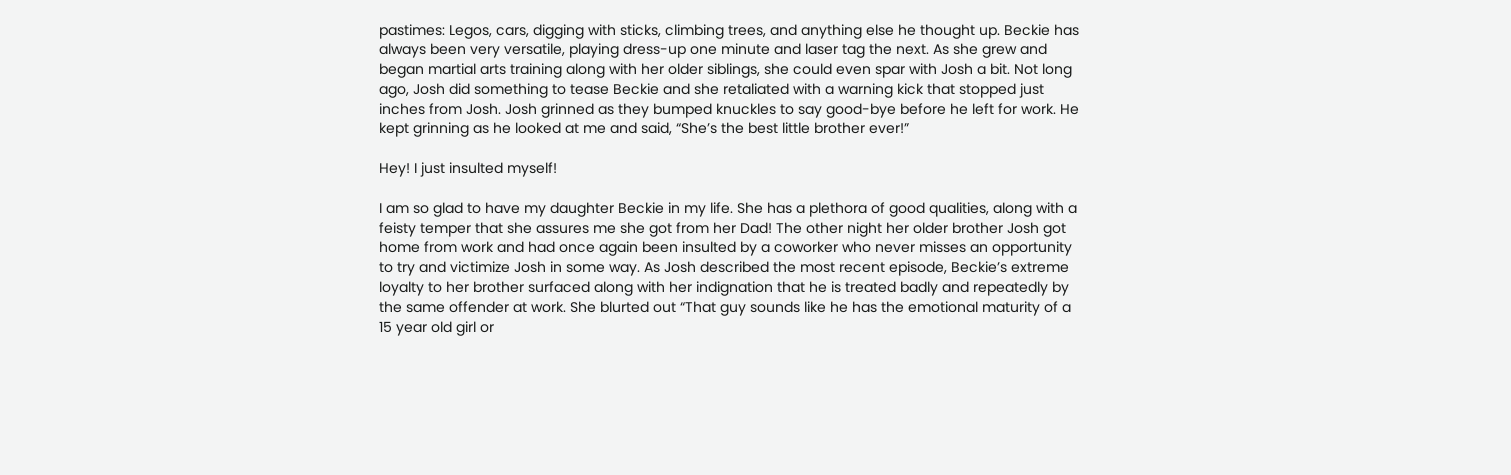pastimes: Legos, cars, digging with sticks, climbing trees, and anything else he thought up. Beckie has always been very versatile, playing dress-up one minute and laser tag the next. As she grew and began martial arts training along with her older siblings, she could even spar with Josh a bit. Not long ago, Josh did something to tease Beckie and she retaliated with a warning kick that stopped just inches from Josh. Josh grinned as they bumped knuckles to say good-bye before he left for work. He kept grinning as he looked at me and said, “She’s the best little brother ever!”

Hey! I just insulted myself!

I am so glad to have my daughter Beckie in my life. She has a plethora of good qualities, along with a feisty temper that she assures me she got from her Dad! The other night her older brother Josh got home from work and had once again been insulted by a coworker who never misses an opportunity to try and victimize Josh in some way. As Josh described the most recent episode, Beckie’s extreme loyalty to her brother surfaced along with her indignation that he is treated badly and repeatedly by the same offender at work. She blurted out “That guy sounds like he has the emotional maturity of a 15 year old girl or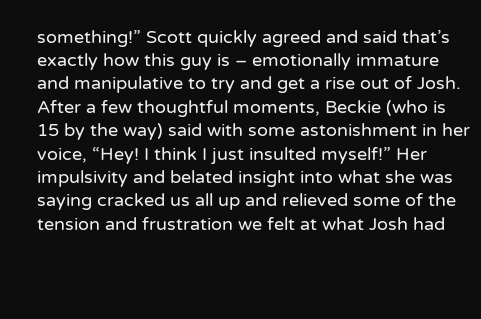something!” Scott quickly agreed and said that’s exactly how this guy is – emotionally immature and manipulative to try and get a rise out of Josh. After a few thoughtful moments, Beckie (who is 15 by the way) said with some astonishment in her voice, “Hey! I think I just insulted myself!” Her impulsivity and belated insight into what she was saying cracked us all up and relieved some of the tension and frustration we felt at what Josh had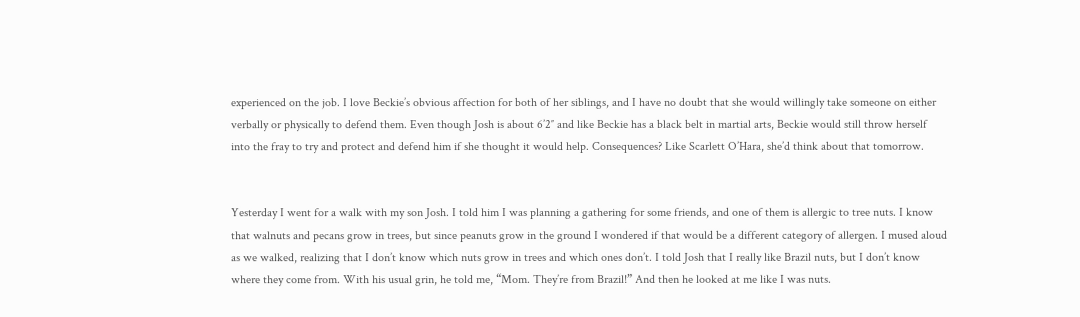experienced on the job. I love Beckie’s obvious affection for both of her siblings, and I have no doubt that she would willingly take someone on either verbally or physically to defend them. Even though Josh is about 6’2″ and like Beckie has a black belt in martial arts, Beckie would still throw herself into the fray to try and protect and defend him if she thought it would help. Consequences? Like Scarlett O’Hara, she’d think about that tomorrow.


Yesterday I went for a walk with my son Josh. I told him I was planning a gathering for some friends, and one of them is allergic to tree nuts. I know that walnuts and pecans grow in trees, but since peanuts grow in the ground I wondered if that would be a different category of allergen. I mused aloud as we walked, realizing that I don’t know which nuts grow in trees and which ones don’t. I told Josh that I really like Brazil nuts, but I don’t know where they come from. With his usual grin, he told me, “Mom. They’re from Brazil!” And then he looked at me like I was nuts.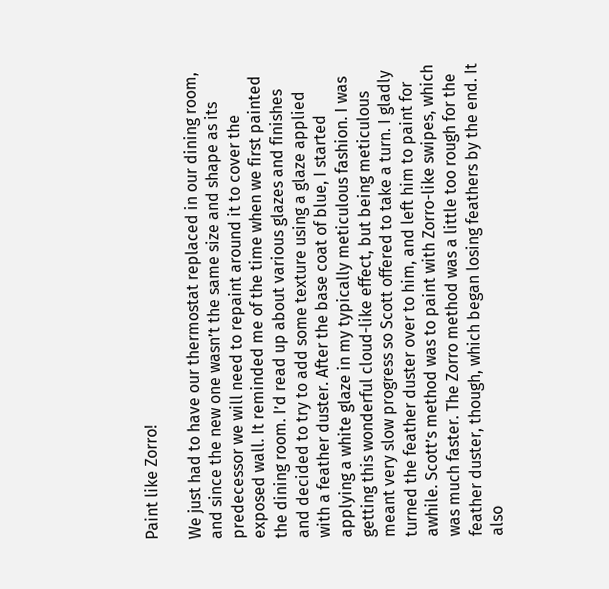Paint like Zorro!

We just had to have our thermostat replaced in our dining room, and since the new one wasn’t the same size and shape as its predecessor we will need to repaint around it to cover the exposed wall. It reminded me of the time when we first painted the dining room. I’d read up about various glazes and finishes and decided to try to add some texture using a glaze applied with a feather duster. After the base coat of blue, I started applying a white glaze in my typically meticulous fashion. I was getting this wonderful cloud-like effect, but being meticulous meant very slow progress so Scott offered to take a turn. I gladly turned the feather duster over to him, and left him to paint for awhile. Scott’s method was to paint with Zorro-like swipes, which was much faster. The Zorro method was a little too rough for the feather duster, though, which began losing feathers by the end. It also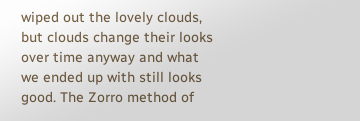wiped out the lovely clouds, but clouds change their looks over time anyway and what we ended up with still looks good. The Zorro method of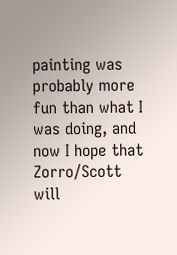painting was probably more fun than what I was doing, and now I hope that Zorro/Scott will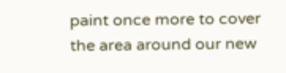paint once more to cover the area around our new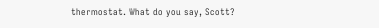thermostat. What do you say, Scott?